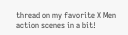thread on my favorite X Men action scenes in a bit!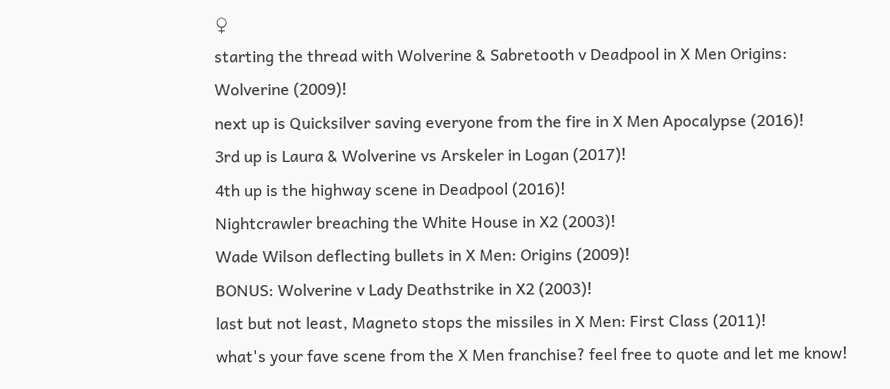♀
starting the thread with Wolverine & Sabretooth v Deadpool in X Men Origins: Wolverine (2009)!
next up is Quicksilver saving everyone from the fire in X Men Apocalypse (2016)!
3rd up is Laura & Wolverine vs Arskeler in Logan (2017)!
4th up is the highway scene in Deadpool (2016)!
Nightcrawler breaching the White House in X2 (2003)!
Wade Wilson deflecting bullets in X Men: Origins (2009)!
BONUS: Wolverine v Lady Deathstrike in X2 (2003)!
last but not least, Magneto stops the missiles in X Men: First Class (2011)!
what's your fave scene from the X Men franchise? feel free to quote and let me know!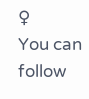♀
You can follow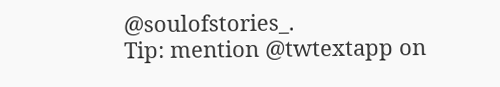@soulofstories_.
Tip: mention @twtextapp on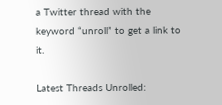a Twitter thread with the keyword “unroll” to get a link to it.

Latest Threads Unrolled: